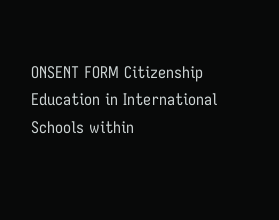ONSENT FORM Citizenship Education in International Schools within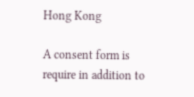Hong Kong

A consent form is require in addition to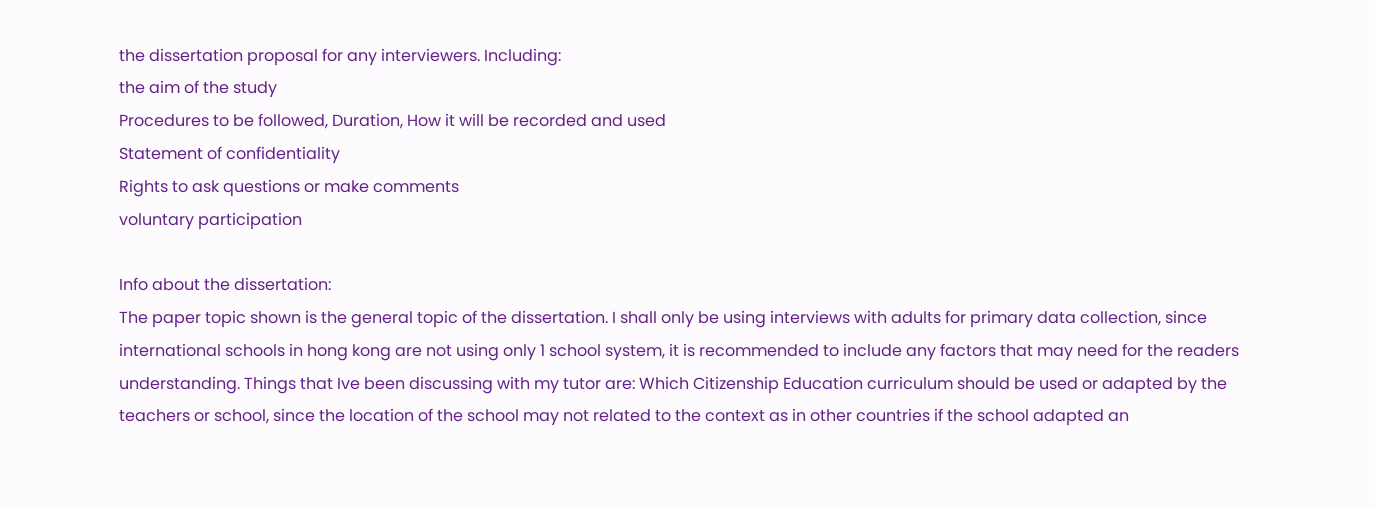the dissertation proposal for any interviewers. Including:
the aim of the study
Procedures to be followed, Duration, How it will be recorded and used
Statement of confidentiality
Rights to ask questions or make comments
voluntary participation

Info about the dissertation:
The paper topic shown is the general topic of the dissertation. I shall only be using interviews with adults for primary data collection, since international schools in hong kong are not using only 1 school system, it is recommended to include any factors that may need for the readers understanding. Things that Ive been discussing with my tutor are: Which Citizenship Education curriculum should be used or adapted by the teachers or school, since the location of the school may not related to the context as in other countries if the school adapted an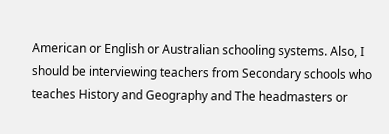American or English or Australian schooling systems. Also, I should be interviewing teachers from Secondary schools who teaches History and Geography and The headmasters or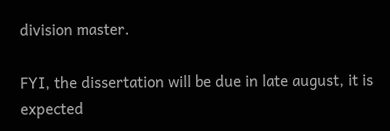division master.

FYI, the dissertation will be due in late august, it is expected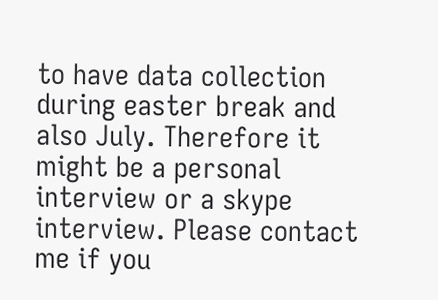to have data collection during easter break and also July. Therefore it might be a personal interview or a skype interview. Please contact me if you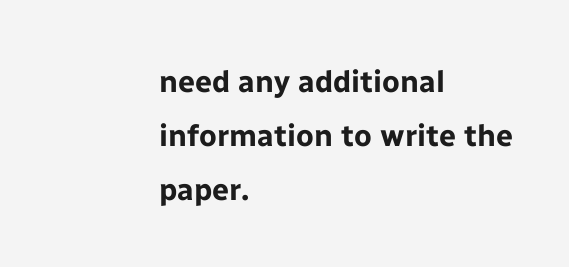need any additional information to write the paper.